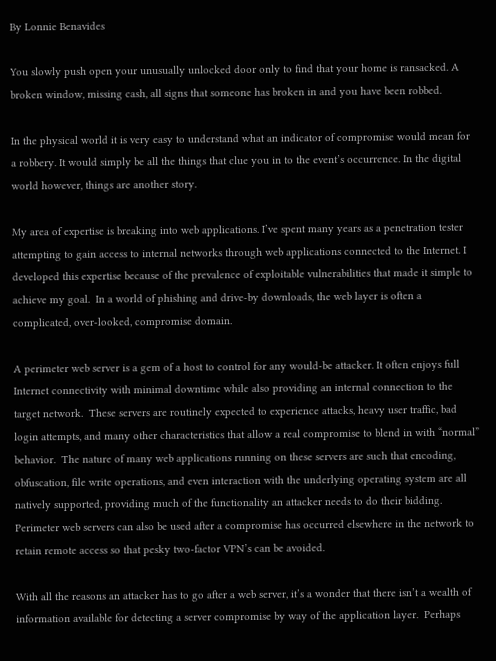By Lonnie Benavides

You slowly push open your unusually unlocked door only to find that your home is ransacked. A broken window, missing cash, all signs that someone has broken in and you have been robbed.

In the physical world it is very easy to understand what an indicator of compromise would mean for a robbery. It would simply be all the things that clue you in to the event’s occurrence. In the digital world however, things are another story.

My area of expertise is breaking into web applications. I’ve spent many years as a penetration tester attempting to gain access to internal networks through web applications connected to the Internet. I developed this expertise because of the prevalence of exploitable vulnerabilities that made it simple to achieve my goal.  In a world of phishing and drive-by downloads, the web layer is often a complicated, over-looked, compromise domain.

A perimeter web server is a gem of a host to control for any would-be attacker. It often enjoys full Internet connectivity with minimal downtime while also providing an internal connection to the target network.  These servers are routinely expected to experience attacks, heavy user traffic, bad login attempts, and many other characteristics that allow a real compromise to blend in with “normal” behavior.  The nature of many web applications running on these servers are such that encoding, obfuscation, file write operations, and even interaction with the underlying operating system are all natively supported, providing much of the functionality an attacker needs to do their bidding.  Perimeter web servers can also be used after a compromise has occurred elsewhere in the network to retain remote access so that pesky two-factor VPN’s can be avoided.

With all the reasons an attacker has to go after a web server, it’s a wonder that there isn’t a wealth of information available for detecting a server compromise by way of the application layer.  Perhaps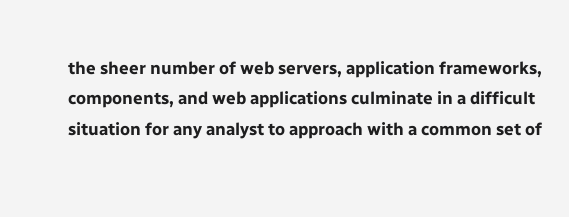the sheer number of web servers, application frameworks, components, and web applications culminate in a difficult situation for any analyst to approach with a common set of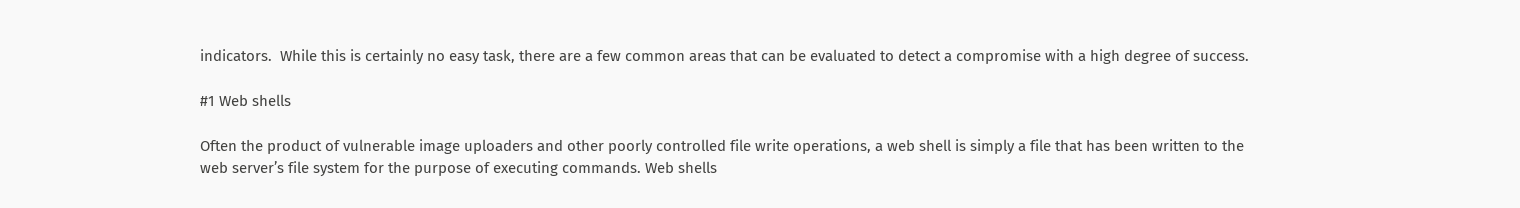indicators.  While this is certainly no easy task, there are a few common areas that can be evaluated to detect a compromise with a high degree of success.

#1 Web shells

Often the product of vulnerable image uploaders and other poorly controlled file write operations, a web shell is simply a file that has been written to the web server’s file system for the purpose of executing commands. Web shells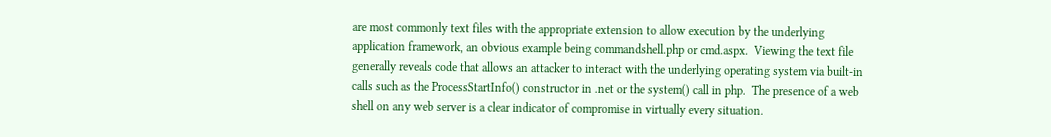are most commonly text files with the appropriate extension to allow execution by the underlying application framework, an obvious example being commandshell.php or cmd.aspx.  Viewing the text file generally reveals code that allows an attacker to interact with the underlying operating system via built-in calls such as the ProcessStartInfo() constructor in .net or the system() call in php.  The presence of a web shell on any web server is a clear indicator of compromise in virtually every situation.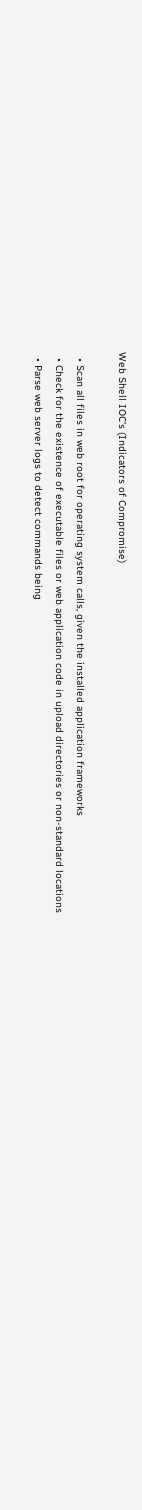Web Shell IOC’s (Indicators of Compromise)

  • Scan all files in web root for operating system calls, given the installed application frameworks
  • Check for the existence of executable files or web application code in upload directories or non-standard locations
  • Parse web server logs to detect commands being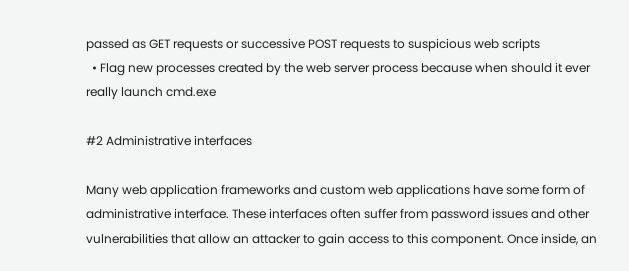passed as GET requests or successive POST requests to suspicious web scripts
  • Flag new processes created by the web server process because when should it ever really launch cmd.exe

#2 Administrative interfaces

Many web application frameworks and custom web applications have some form of administrative interface. These interfaces often suffer from password issues and other vulnerabilities that allow an attacker to gain access to this component. Once inside, an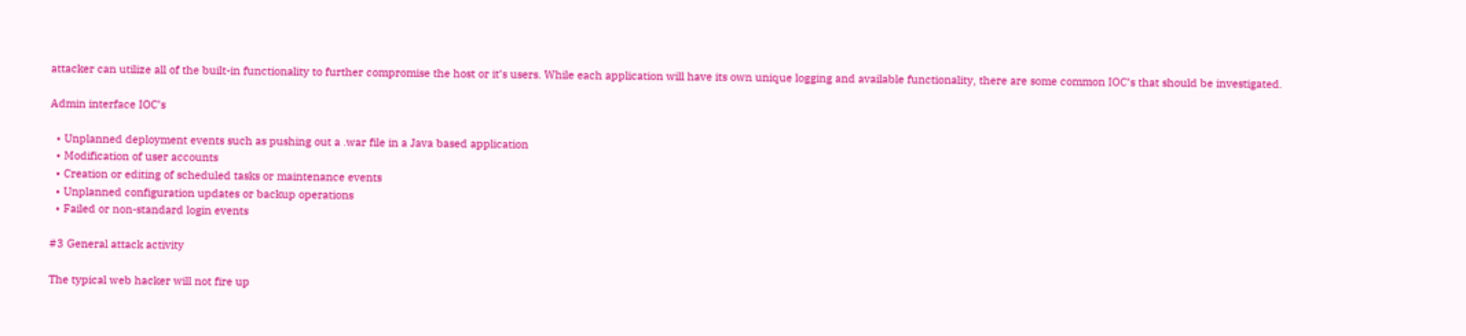attacker can utilize all of the built-in functionality to further compromise the host or it’s users. While each application will have its own unique logging and available functionality, there are some common IOC’s that should be investigated.

Admin interface IOC’s

  • Unplanned deployment events such as pushing out a .war file in a Java based application
  • Modification of user accounts
  • Creation or editing of scheduled tasks or maintenance events
  • Unplanned configuration updates or backup operations
  • Failed or non-standard login events

#3 General attack activity

The typical web hacker will not fire up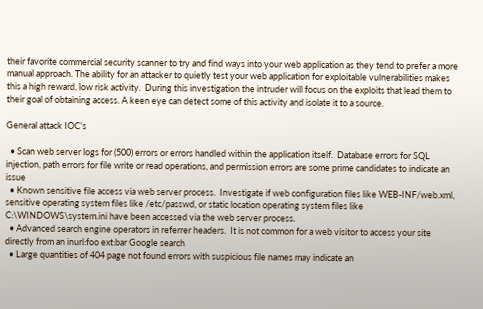their favorite commercial security scanner to try and find ways into your web application as they tend to prefer a more manual approach. The ability for an attacker to quietly test your web application for exploitable vulnerabilities makes this a high reward, low risk activity.  During this investigation the intruder will focus on the exploits that lead them to their goal of obtaining access. A keen eye can detect some of this activity and isolate it to a source.

General attack IOC’s

  • Scan web server logs for (500) errors or errors handled within the application itself.  Database errors for SQL injection, path errors for file write or read operations, and permission errors are some prime candidates to indicate an issue
  • Known sensitive file access via web server process.  Investigate if web configuration files like WEB-INF/web.xml, sensitive operating system files like /etc/passwd, or static location operating system files like C:\WINDOWS\system.ini have been accessed via the web server process.
  • Advanced search engine operators in referrer headers.  It is not common for a web visitor to access your site directly from an inurl:foo ext:bar Google search
  • Large quantities of 404 page not found errors with suspicious file names may indicate an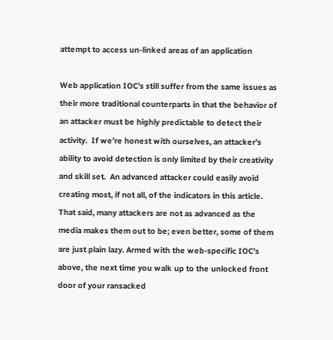attempt to access un-linked areas of an application

Web application IOC’s still suffer from the same issues as their more traditional counterparts in that the behavior of an attacker must be highly predictable to detect their activity.  If we’re honest with ourselves, an attacker’s ability to avoid detection is only limited by their creativity and skill set.  An advanced attacker could easily avoid creating most, if not all, of the indicators in this article. That said, many attackers are not as advanced as the media makes them out to be; even better, some of them are just plain lazy. Armed with the web-specific IOC’s above, the next time you walk up to the unlocked front door of your ransacked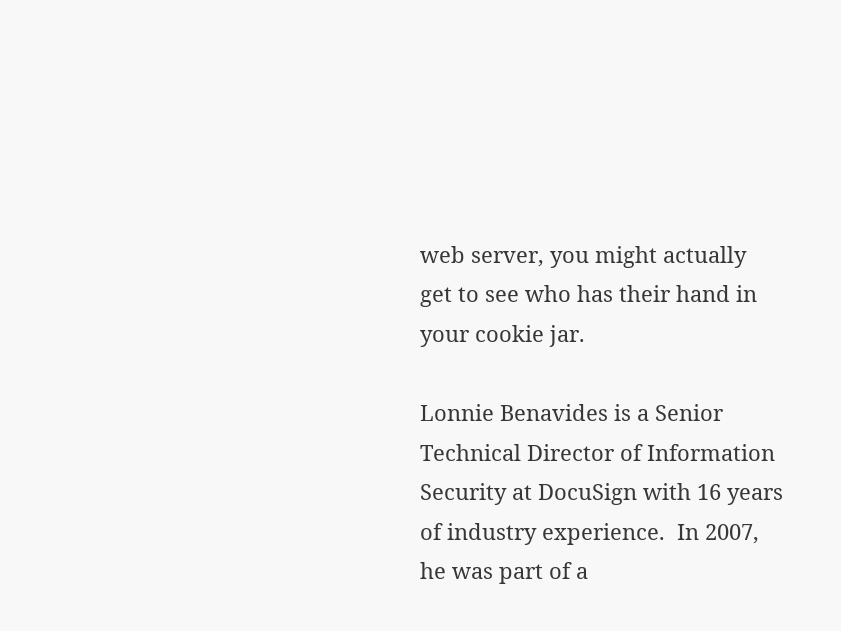web server, you might actually get to see who has their hand in your cookie jar.

Lonnie Benavides is a Senior Technical Director of Information Security at DocuSign with 16 years of industry experience.  In 2007, he was part of a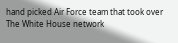hand picked Air Force team that took over The White House network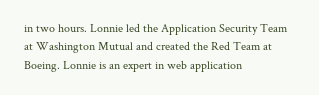in two hours. Lonnie led the Application Security Team at Washington Mutual and created the Red Team at Boeing. Lonnie is an expert in web application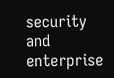security and enterprise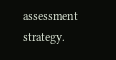assessment strategy.